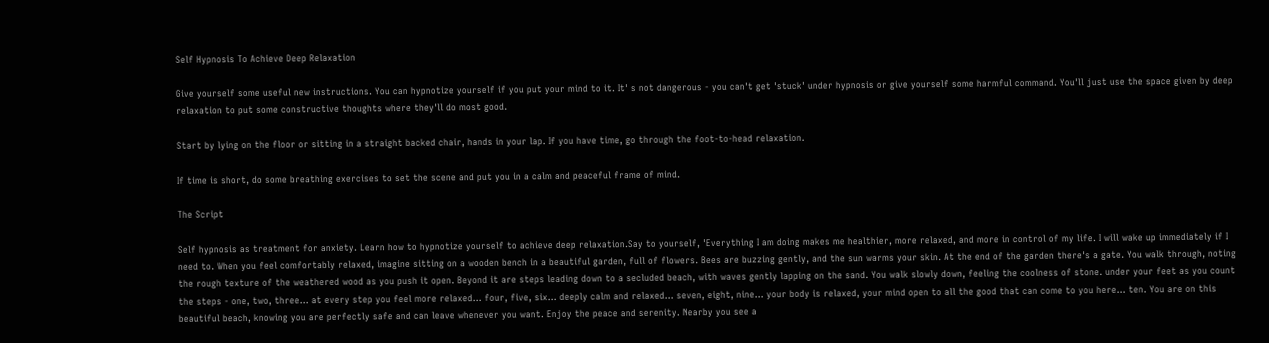Self Hypnosis To Achieve Deep Relaxation

Give yourself some useful new instructions. You can hypnotize yourself if you put your mind to it. It' s not dangerous - you can't get 'stuck' under hypnosis or give yourself some harmful command. You'll just use the space given by deep relaxation to put some constructive thoughts where they'll do most good.

Start by lying on the floor or sitting in a straight backed chair, hands in your lap. If you have time, go through the foot-to-head relaxation.

If time is short, do some breathing exercises to set the scene and put you in a calm and peaceful frame of mind.

The Script

Self hypnosis as treatment for anxiety. Learn how to hypnotize yourself to achieve deep relaxation.Say to yourself, 'Everything I am doing makes me healthier, more relaxed, and more in control of my life. I will wake up immediately if I need to. When you feel comfortably relaxed, imagine sitting on a wooden bench in a beautiful garden, full of flowers. Bees are buzzing gently, and the sun warms your skin. At the end of the garden there's a gate. You walk through, noting the rough texture of the weathered wood as you push it open. Beyond it are steps leading down to a secluded beach, with waves gently lapping on the sand. You walk slowly down, feeling the coolness of stone. under your feet as you count the steps - one, two, three... at every step you feel more relaxed... four, five, six... deeply calm and relaxed... seven, eight, nine... your body is relaxed, your mind open to all the good that can come to you here... ten. You are on this beautiful beach, knowing you are perfectly safe and can leave whenever you want. Enjoy the peace and serenity. Nearby you see a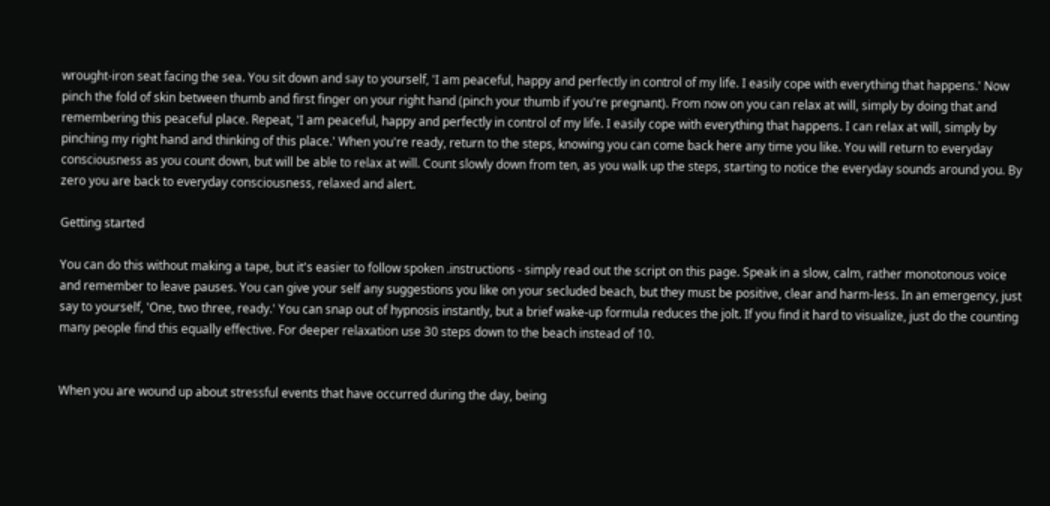wrought-iron seat facing the sea. You sit down and say to yourself, 'I am peaceful, happy and perfectly in control of my life. I easily cope with everything that happens.' Now pinch the fold of skin between thumb and first finger on your right hand (pinch your thumb if you're pregnant). From now on you can relax at will, simply by doing that and remembering this peaceful place. Repeat, 'I am peaceful, happy and perfectly in control of my life. I easily cope with everything that happens. I can relax at will, simply by pinching my right hand and thinking of this place.' When you're ready, return to the steps, knowing you can come back here any time you like. You will return to everyday consciousness as you count down, but will be able to relax at will. Count slowly down from ten, as you walk up the steps, starting to notice the everyday sounds around you. By zero you are back to everyday consciousness, relaxed and alert.

Getting started

You can do this without making a tape, but it's easier to follow spoken .instructions - simply read out the script on this page. Speak in a slow, calm, rather monotonous voice and remember to leave pauses. You can give your self any suggestions you like on your secluded beach, but they must be positive, clear and harm-less. In an emergency, just say to yourself, 'One, two three, ready.' You can snap out of hypnosis instantly, but a brief wake-up formula reduces the jolt. If you find it hard to visualize, just do the counting many people find this equally effective. For deeper relaxation use 30 steps down to the beach instead of 10.


When you are wound up about stressful events that have occurred during the day, being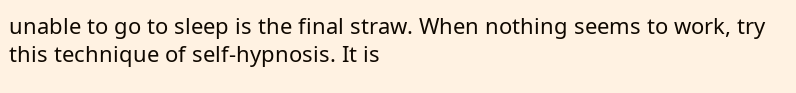unable to go to sleep is the final straw. When nothing seems to work, try this technique of self-hypnosis. It is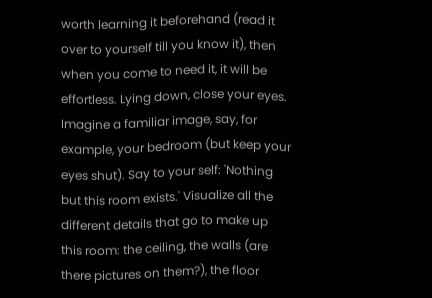worth learning it beforehand (read it over to yourself till you know it), then when you come to need it, it will be effortless. Lying down, close your eyes. Imagine a familiar image, say, for example, your bedroom (but keep your eyes shut). Say to your self: 'Nothing but this room exists.' Visualize all the different details that go to make up this room: the ceiling, the walls (are there pictures on them?), the floor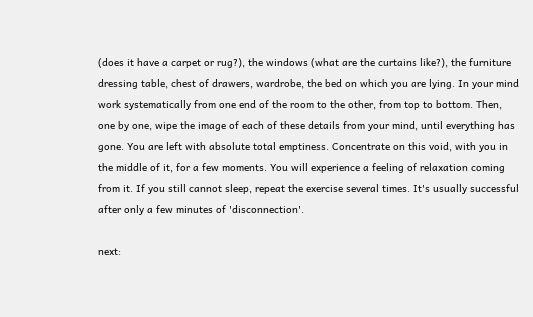(does it have a carpet or rug?), the windows (what are the curtains like?), the furniture dressing table, chest of drawers, wardrobe, the bed on which you are lying. In your mind work systematically from one end of the room to the other, from top to bottom. Then, one by one, wipe the image of each of these details from your mind, until everything has gone. You are left with absolute total emptiness. Concentrate on this void, with you in the middle of it, for a few moments. You will experience a feeling of relaxation coming from it. If you still cannot sleep, repeat the exercise several times. It's usually successful after only a few minutes of 'disconnection'.

next: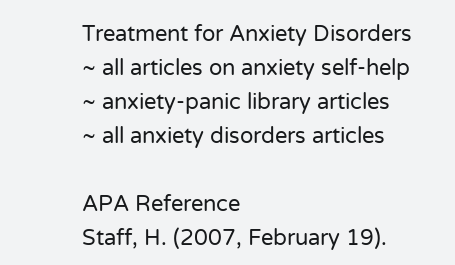Treatment for Anxiety Disorders
~ all articles on anxiety self-help
~ anxiety-panic library articles
~ all anxiety disorders articles

APA Reference
Staff, H. (2007, February 19).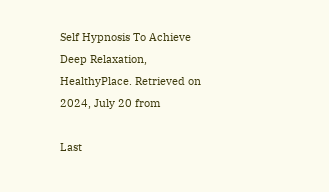Self Hypnosis To Achieve Deep Relaxation, HealthyPlace. Retrieved on 2024, July 20 from

Last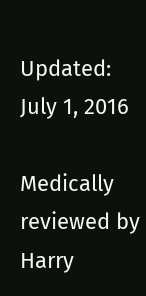Updated: July 1, 2016

Medically reviewed by Harry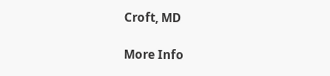Croft, MD

More Info